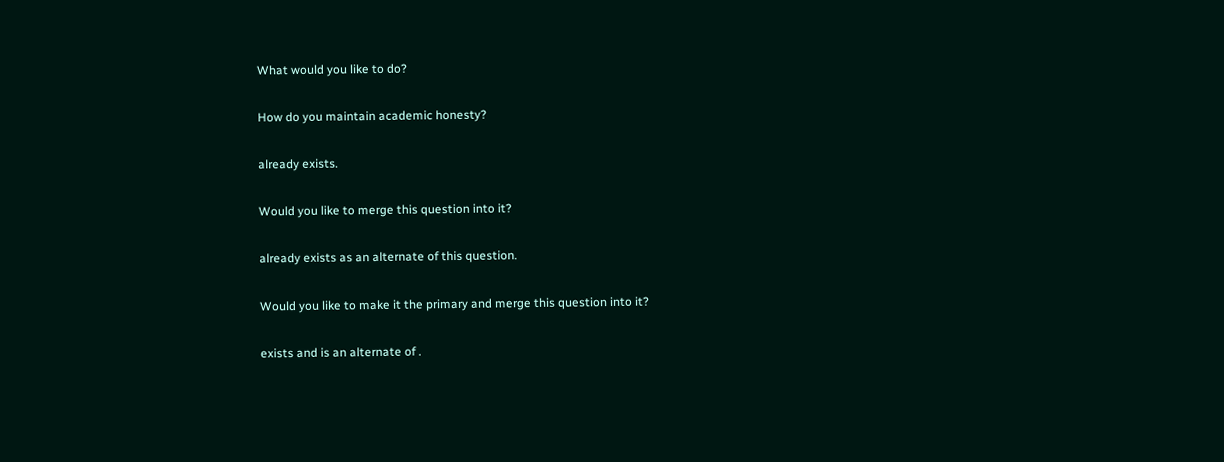What would you like to do?

How do you maintain academic honesty?

already exists.

Would you like to merge this question into it?

already exists as an alternate of this question.

Would you like to make it the primary and merge this question into it?

exists and is an alternate of .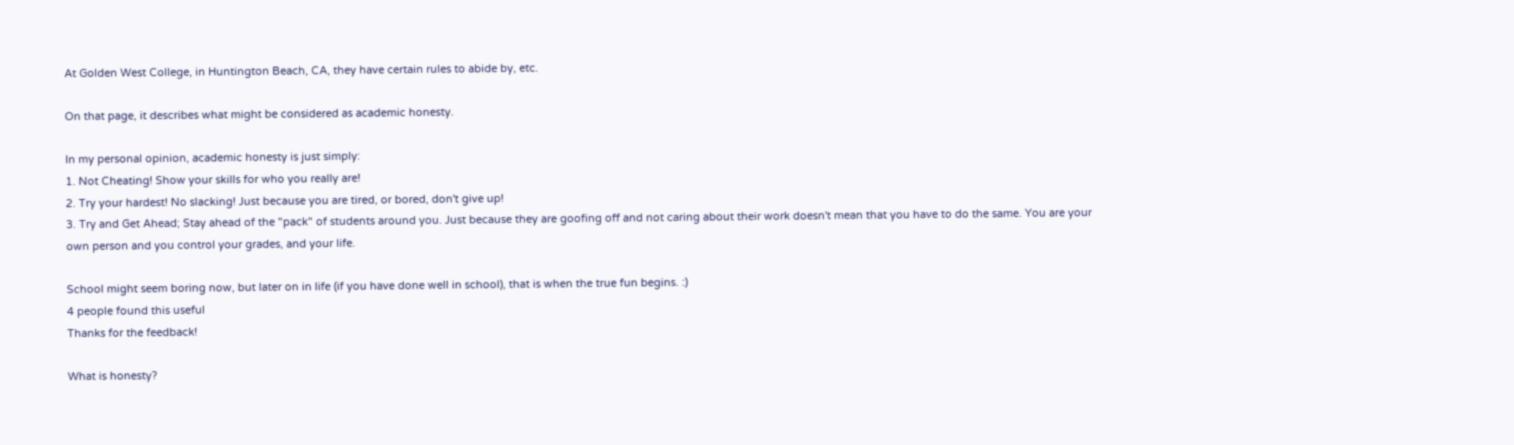At Golden West College, in Huntington Beach, CA, they have certain rules to abide by, etc.

On that page, it describes what might be considered as academic honesty.

In my personal opinion, academic honesty is just simply:
1. Not Cheating! Show your skills for who you really are!
2. Try your hardest! No slacking! Just because you are tired, or bored, don't give up!
3. Try and Get Ahead; Stay ahead of the "pack" of students around you. Just because they are goofing off and not caring about their work doesn't mean that you have to do the same. You are your own person and you control your grades, and your life.

School might seem boring now, but later on in life (if you have done well in school), that is when the true fun begins. :)
4 people found this useful
Thanks for the feedback!

What is honesty?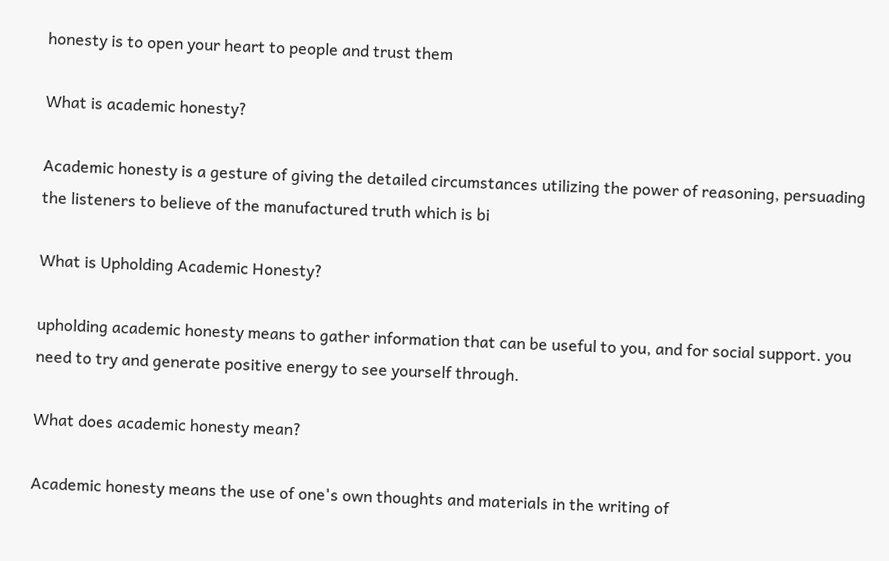honesty is to open your heart to people and trust them

What is academic honesty?

Academic honesty is a gesture of giving the detailed circumstances utilizing the power of reasoning, persuading the listeners to believe of the manufactured truth which is bi

What is Upholding Academic Honesty?

upholding academic honesty means to gather information that can be useful to you, and for social support. you need to try and generate positive energy to see yourself through.

What does academic honesty mean?

Academic honesty means the use of one's own thoughts and materials in the writing of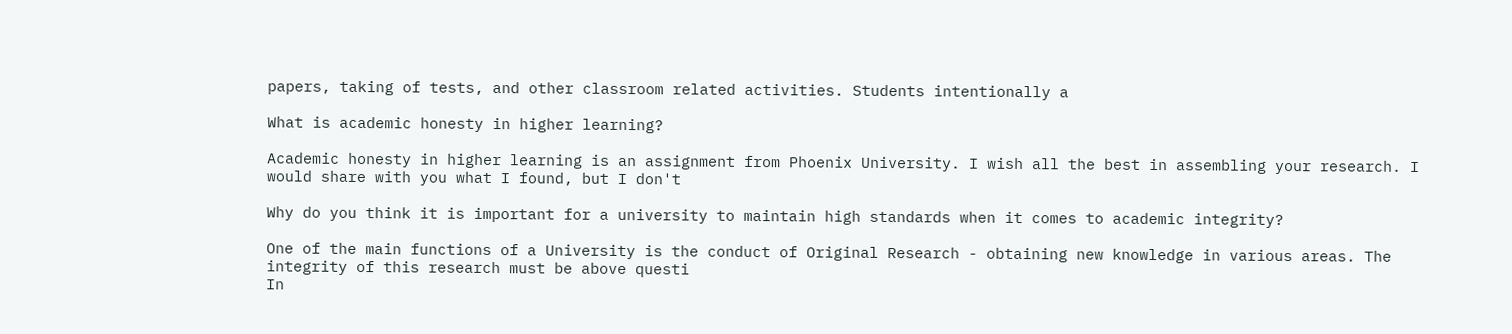papers, taking of tests, and other classroom related activities. Students intentionally a

What is academic honesty in higher learning?

Academic honesty in higher learning is an assignment from Phoenix University. I wish all the best in assembling your research. I would share with you what I found, but I don't

Why do you think it is important for a university to maintain high standards when it comes to academic integrity?

One of the main functions of a University is the conduct of Original Research - obtaining new knowledge in various areas. The integrity of this research must be above questi
In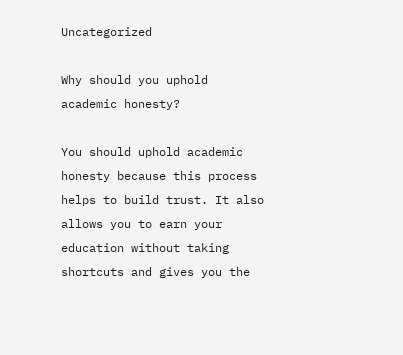Uncategorized

Why should you uphold academic honesty?

You should uphold academic honesty because this process helps to build trust. It also allows you to earn your education without taking shortcuts and gives you the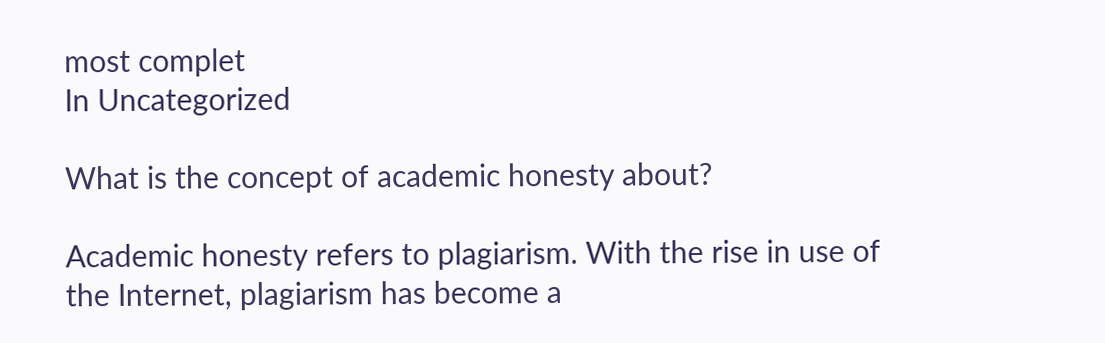most complet
In Uncategorized

What is the concept of academic honesty about?

Academic honesty refers to plagiarism. With the rise in use of the Internet, plagiarism has become a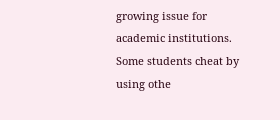growing issue for academic institutions. Some students cheat by using othe